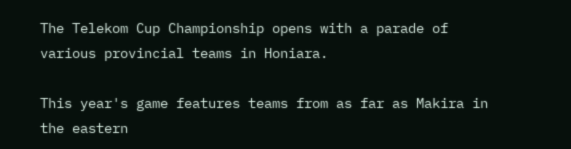The Telekom Cup Championship opens with a parade of various provincial teams in Honiara.

This year's game features teams from as far as Makira in the eastern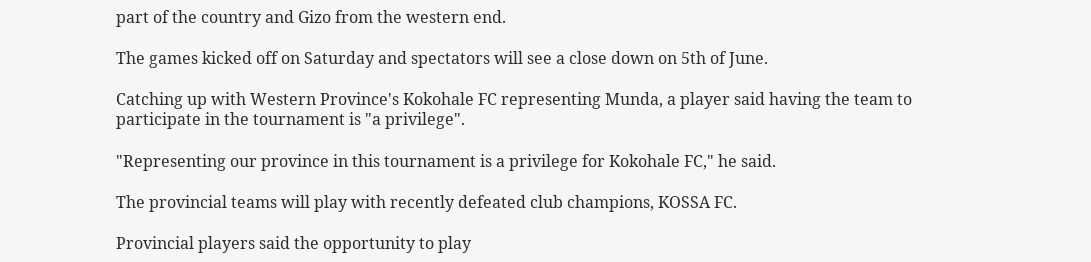part of the country and Gizo from the western end.

The games kicked off on Saturday and spectators will see a close down on 5th of June.

Catching up with Western Province's Kokohale FC representing Munda, a player said having the team to participate in the tournament is "a privilege".

"Representing our province in this tournament is a privilege for Kokohale FC," he said.

The provincial teams will play with recently defeated club champions, KOSSA FC.

Provincial players said the opportunity to play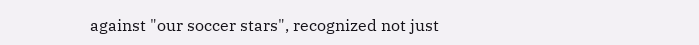against "our soccer stars", recognized not just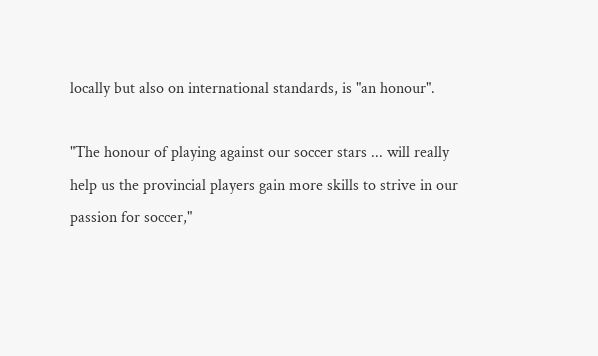locally but also on international standards, is "an honour".

"The honour of playing against our soccer stars ... will really help us the provincial players gain more skills to strive in our passion for soccer,"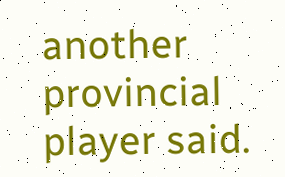another provincial player said.